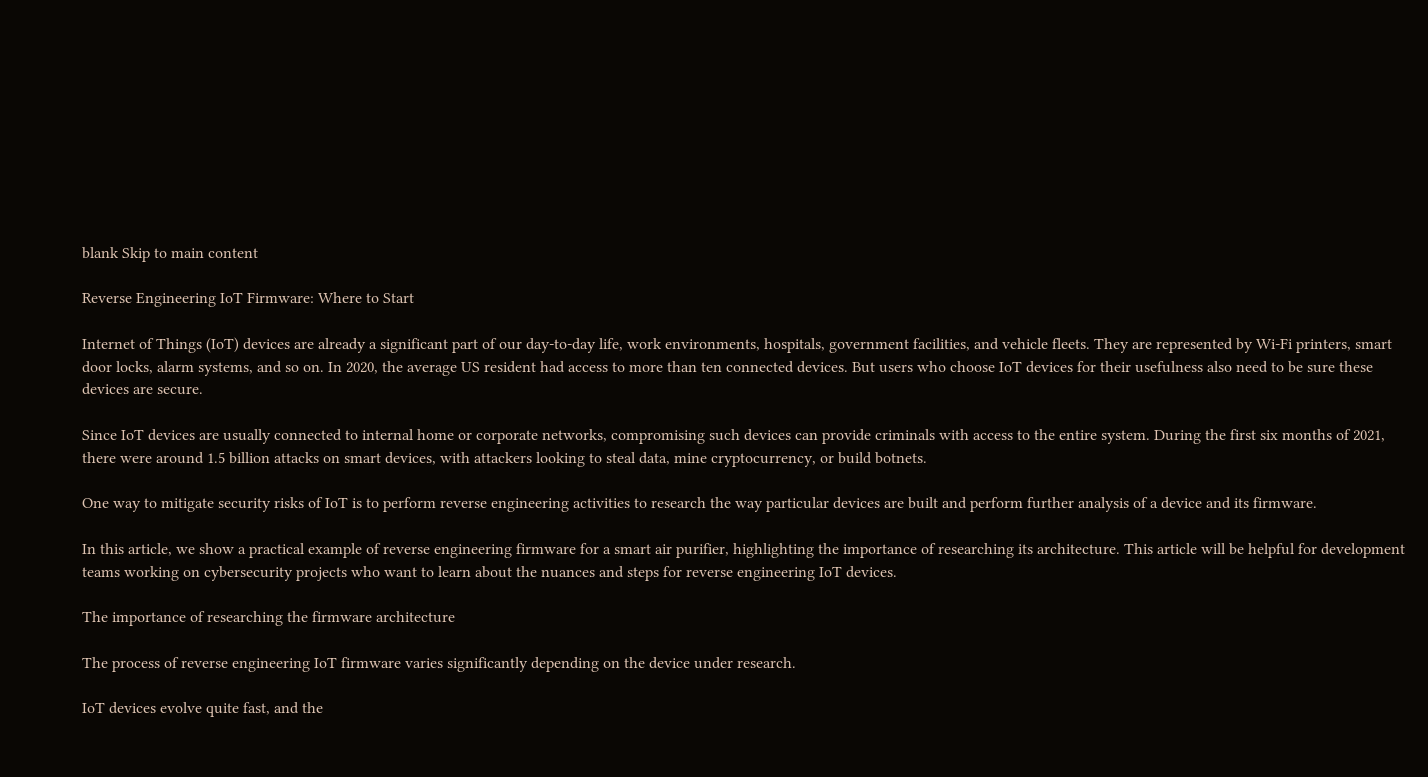blank Skip to main content

Reverse Engineering IoT Firmware: Where to Start

Internet of Things (IoT) devices are already a significant part of our day-to-day life, work environments, hospitals, government facilities, and vehicle fleets. They are represented by Wi-Fi printers, smart door locks, alarm systems, and so on. In 2020, the average US resident had access to more than ten connected devices. But users who choose IoT devices for their usefulness also need to be sure these devices are secure.

Since IoT devices are usually connected to internal home or corporate networks, compromising such devices can provide criminals with access to the entire system. During the first six months of 2021, there were around 1.5 billion attacks on smart devices, with attackers looking to steal data, mine cryptocurrency, or build botnets.

One way to mitigate security risks of IoT is to perform reverse engineering activities to research the way particular devices are built and perform further analysis of a device and its firmware.

In this article, we show a practical example of reverse engineering firmware for a smart air purifier, highlighting the importance of researching its architecture. This article will be helpful for development teams working on cybersecurity projects who want to learn about the nuances and steps for reverse engineering IoT devices.

The importance of researching the firmware architecture

The process of reverse engineering IoT firmware varies significantly depending on the device under research.

IoT devices evolve quite fast, and the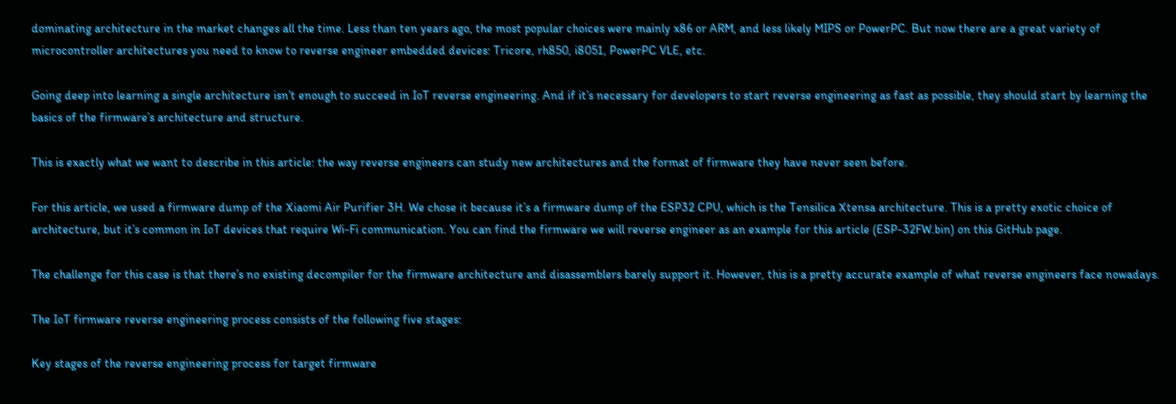dominating architecture in the market changes all the time. Less than ten years ago, the most popular choices were mainly x86 or ARM, and less likely MIPS or PowerPC. But now there are a great variety of microcontroller architectures you need to know to reverse engineer embedded devices: Tricore, rh850, i8051, PowerPC VLE, etc.

Going deep into learning a single architecture isn’t enough to succeed in IoT reverse engineering. And if it’s necessary for developers to start reverse engineering as fast as possible, they should start by learning the basics of the firmware’s architecture and structure.

This is exactly what we want to describe in this article: the way reverse engineers can study new architectures and the format of firmware they have never seen before.

For this article, we used a firmware dump of the Xiaomi Air Purifier 3H. We chose it because it’s a firmware dump of the ESP32 CPU, which is the Tensilica Xtensa architecture. This is a pretty exotic choice of architecture, but it’s common in IoT devices that require Wi-Fi communication. You can find the firmware we will reverse engineer as an example for this article (ESP-32FW.bin) on this GitHub page.

The challenge for this case is that there’s no existing decompiler for the firmware architecture and disassemblers barely support it. However, this is a pretty accurate example of what reverse engineers face nowadays.

The IoT firmware reverse engineering process consists of the following five stages:

Key stages of the reverse engineering process for target firmware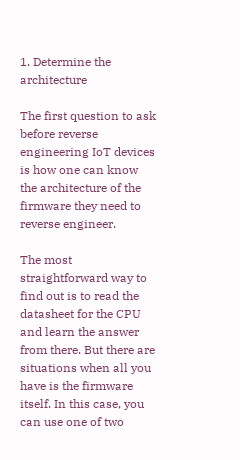1. Determine the architecture

The first question to ask before reverse engineering IoT devices is how one can know the architecture of the firmware they need to reverse engineer.

The most straightforward way to find out is to read the datasheet for the CPU and learn the answer from there. But there are situations when all you have is the firmware itself. In this case, you can use one of two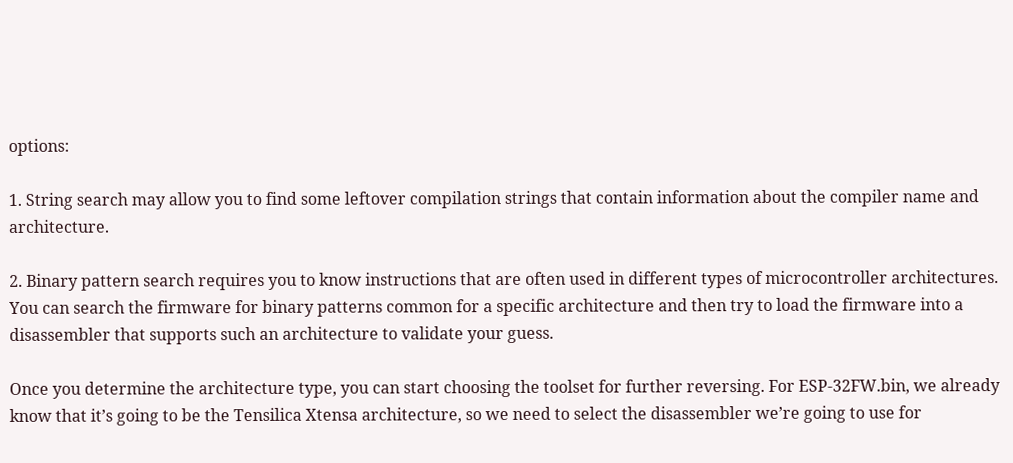options:

1. String search may allow you to find some leftover compilation strings that contain information about the compiler name and architecture.

2. Binary pattern search requires you to know instructions that are often used in different types of microcontroller architectures. You can search the firmware for binary patterns common for a specific architecture and then try to load the firmware into a disassembler that supports such an architecture to validate your guess.

Once you determine the architecture type, you can start choosing the toolset for further reversing. For ESP-32FW.bin, we already know that it’s going to be the Tensilica Xtensa architecture, so we need to select the disassembler we’re going to use for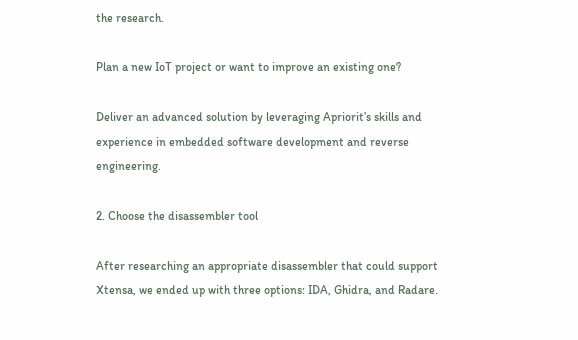the research.

Plan a new IoT project or want to improve an existing one?

Deliver an advanced solution by leveraging Apriorit’s skills and experience in embedded software development and reverse engineering.

2. Choose the disassembler tool

After researching an appropriate disassembler that could support Xtensa, we ended up with three options: IDA, Ghidra, and Radare.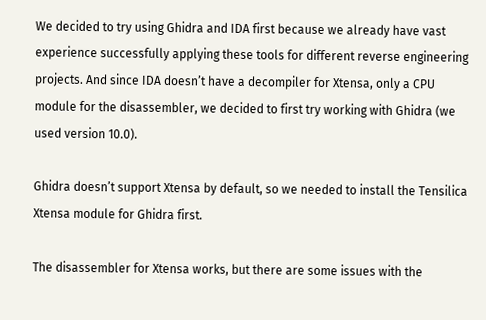We decided to try using Ghidra and IDA first because we already have vast experience successfully applying these tools for different reverse engineering projects. And since IDA doesn’t have a decompiler for Xtensa, only a CPU module for the disassembler, we decided to first try working with Ghidra (we used version 10.0).

Ghidra doesn’t support Xtensa by default, so we needed to install the Tensilica Xtensa module for Ghidra first.

The disassembler for Xtensa works, but there are some issues with the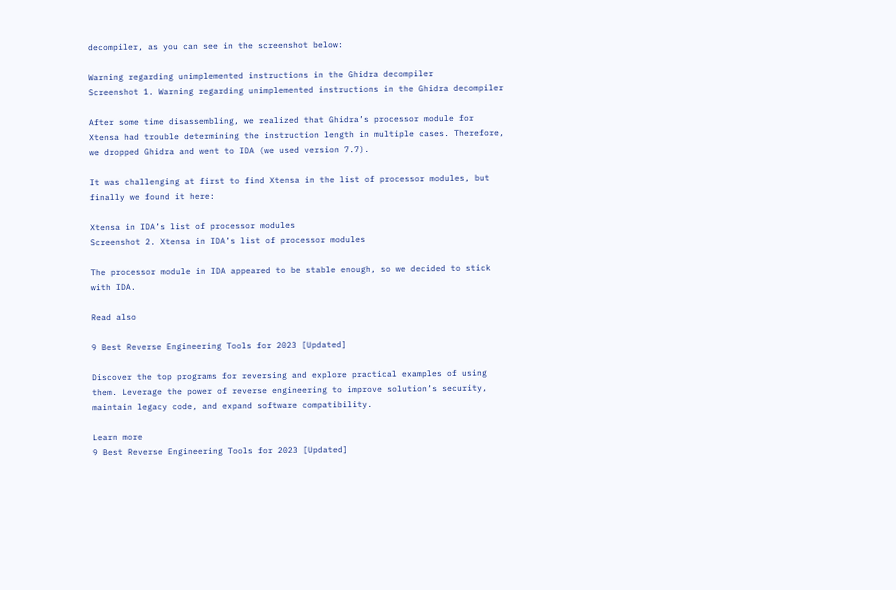decompiler, as you can see in the screenshot below:

Warning regarding unimplemented instructions in the Ghidra decompiler
Screenshot 1. Warning regarding unimplemented instructions in the Ghidra decompiler

After some time disassembling, we realized that Ghidra’s processor module for Xtensa had trouble determining the instruction length in multiple cases. Therefore, we dropped Ghidra and went to IDA (we used version 7.7).

It was challenging at first to find Xtensa in the list of processor modules, but finally we found it here:

Xtensa in IDA’s list of processor modules
Screenshot 2. Xtensa in IDA’s list of processor modules

The processor module in IDA appeared to be stable enough, so we decided to stick with IDA.

Read also

9 Best Reverse Engineering Tools for 2023 [Updated]

Discover the top programs for reversing and explore practical examples of using them. Leverage the power of reverse engineering to improve solution’s security, maintain legacy code, and expand software compatibility.

Learn more
9 Best Reverse Engineering Tools for 2023 [Updated]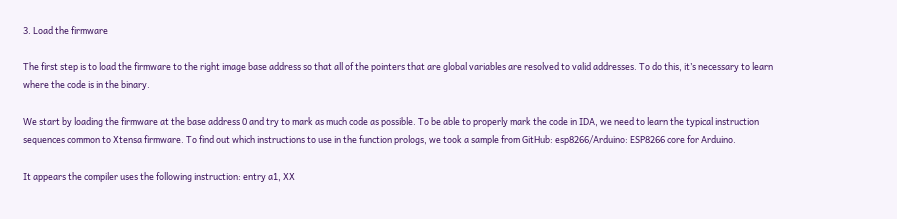3. Load the firmware

The first step is to load the firmware to the right image base address so that all of the pointers that are global variables are resolved to valid addresses. To do this, it’s necessary to learn where the code is in the binary.

We start by loading the firmware at the base address 0 and try to mark as much code as possible. To be able to properly mark the code in IDA, we need to learn the typical instruction sequences common to Xtensa firmware. To find out which instructions to use in the function prologs, we took a sample from GitHub: esp8266/Arduino: ESP8266 core for Arduino.

It appears the compiler uses the following instruction: entry a1, XX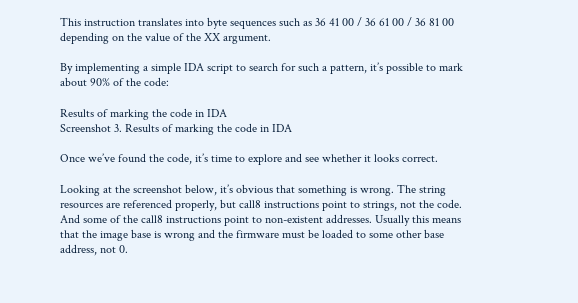This instruction translates into byte sequences such as 36 41 00 / 36 61 00 / 36 81 00 depending on the value of the XX argument.

By implementing a simple IDA script to search for such a pattern, it’s possible to mark about 90% of the code:

Results of marking the code in IDA
Screenshot 3. Results of marking the code in IDA

Once we’ve found the code, it’s time to explore and see whether it looks correct.

Looking at the screenshot below, it’s obvious that something is wrong. The string resources are referenced properly, but call8 instructions point to strings, not the code. And some of the call8 instructions point to non-existent addresses. Usually this means that the image base is wrong and the firmware must be loaded to some other base address, not 0.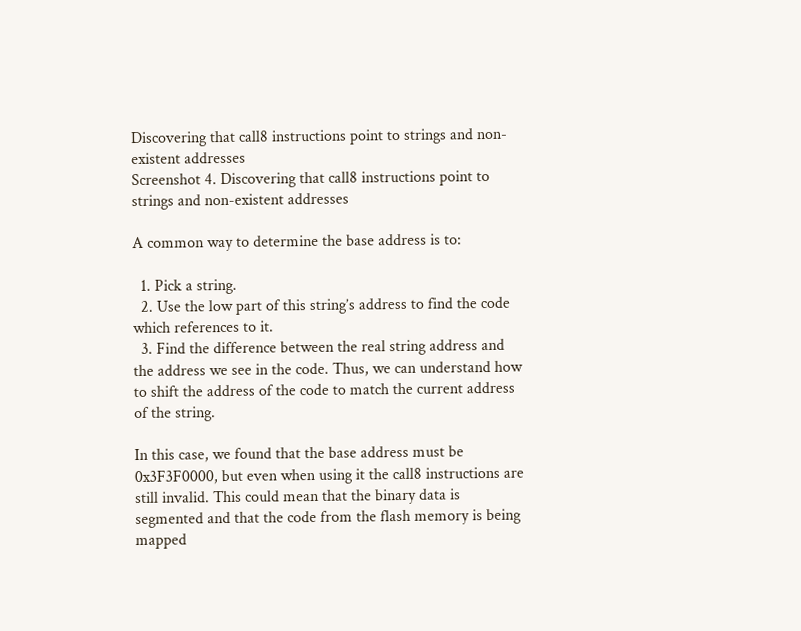Discovering that call8 instructions point to strings and non-existent addresses
Screenshot 4. Discovering that call8 instructions point to strings and non-existent addresses

A common way to determine the base address is to:

  1. Pick a string.
  2. Use the low part of this string’s address to find the code which references to it.
  3. Find the difference between the real string address and the address we see in the code. Thus, we can understand how to shift the address of the code to match the current address of the string.

In this case, we found that the base address must be 0x3F3F0000, but even when using it the call8 instructions are still invalid. This could mean that the binary data is segmented and that the code from the flash memory is being mapped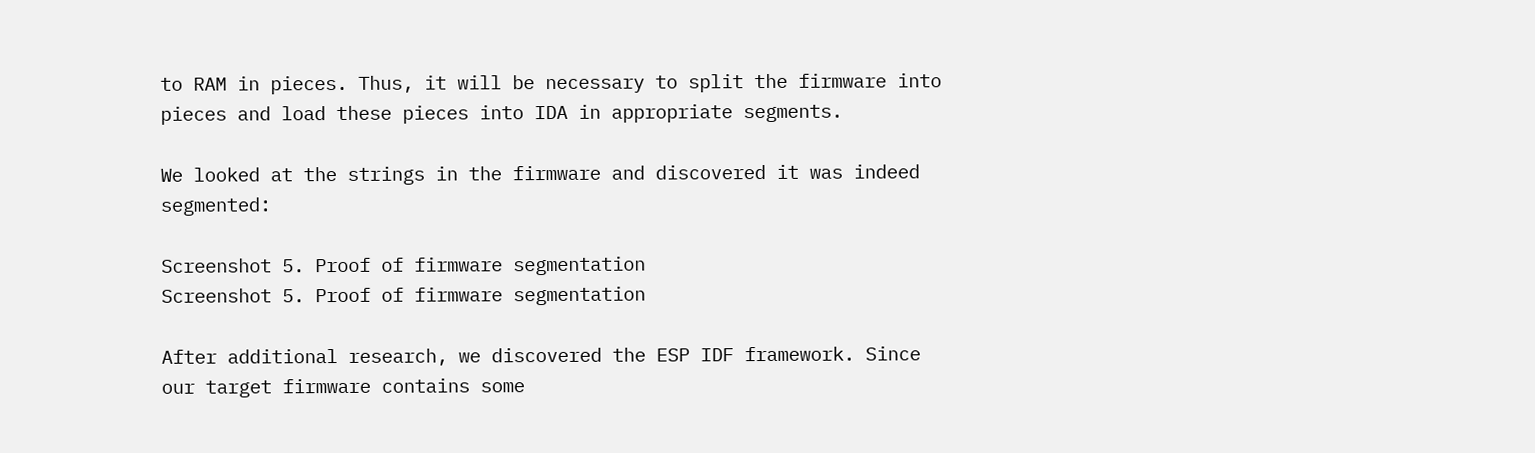to RAM in pieces. Thus, it will be necessary to split the firmware into pieces and load these pieces into IDA in appropriate segments.

We looked at the strings in the firmware and discovered it was indeed segmented:

Screenshot 5. Proof of firmware segmentation
Screenshot 5. Proof of firmware segmentation

After additional research, we discovered the ESP IDF framework. Since our target firmware contains some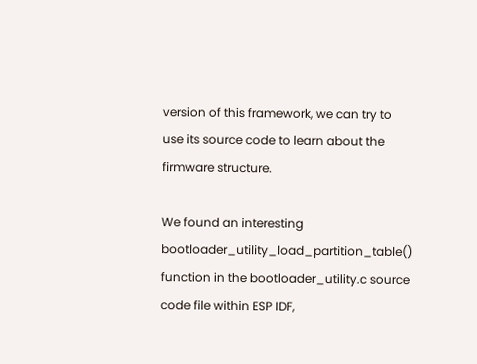version of this framework, we can try to use its source code to learn about the firmware structure.

We found an interesting bootloader_utility_load_partition_table() function in the bootloader_utility.c source code file within ESP IDF,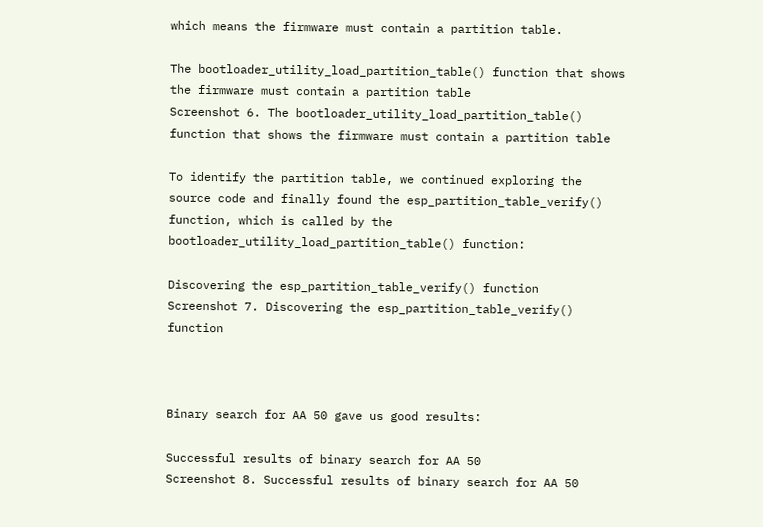which means the firmware must contain a partition table.

The bootloader_utility_load_partition_table() function that shows the firmware must contain a partition table
Screenshot 6. The bootloader_utility_load_partition_table() function that shows the firmware must contain a partition table

To identify the partition table, we continued exploring the source code and finally found the esp_partition_table_verify() function, which is called by the bootloader_utility_load_partition_table() function:

Discovering the esp_partition_table_verify() function
Screenshot 7. Discovering the esp_partition_table_verify() function



Binary search for AA 50 gave us good results:

Successful results of binary search for AA 50
Screenshot 8. Successful results of binary search for AA 50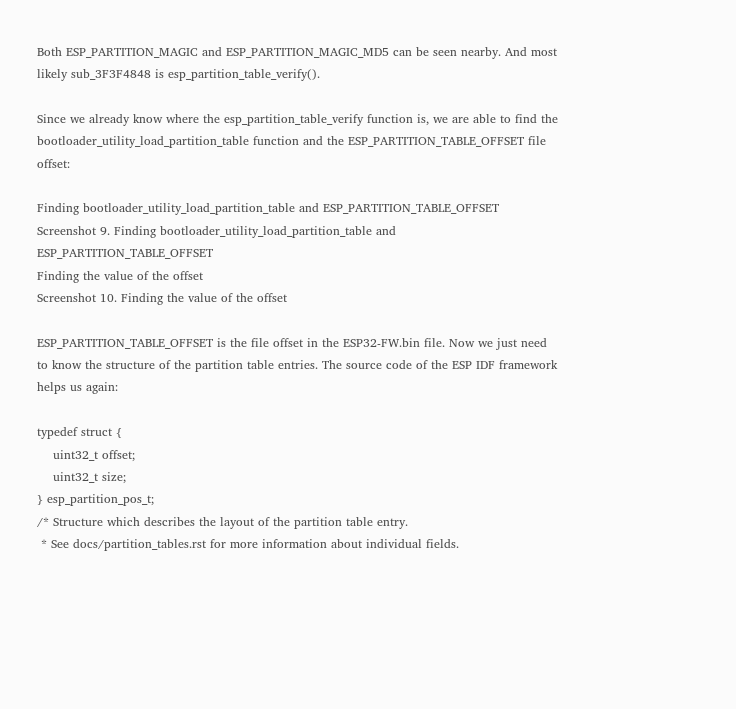Both ESP_PARTITION_MAGIC and ESP_PARTITION_MAGIC_MD5 can be seen nearby. And most likely sub_3F3F4848 is esp_partition_table_verify().

Since we already know where the esp_partition_table_verify function is, we are able to find the bootloader_utility_load_partition_table function and the ESP_PARTITION_TABLE_OFFSET file offset:

Finding bootloader_utility_load_partition_table and ESP_PARTITION_TABLE_OFFSET
Screenshot 9. Finding bootloader_utility_load_partition_table and ESP_PARTITION_TABLE_OFFSET
Finding the value of the offset
Screenshot 10. Finding the value of the offset

ESP_PARTITION_TABLE_OFFSET is the file offset in the ESP32-FW.bin file. Now we just need to know the structure of the partition table entries. The source code of the ESP IDF framework helps us again:

typedef struct {
    uint32_t offset;
    uint32_t size;
} esp_partition_pos_t;
/* Structure which describes the layout of the partition table entry.
 * See docs/partition_tables.rst for more information about individual fields.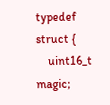typedef struct {
    uint16_t magic;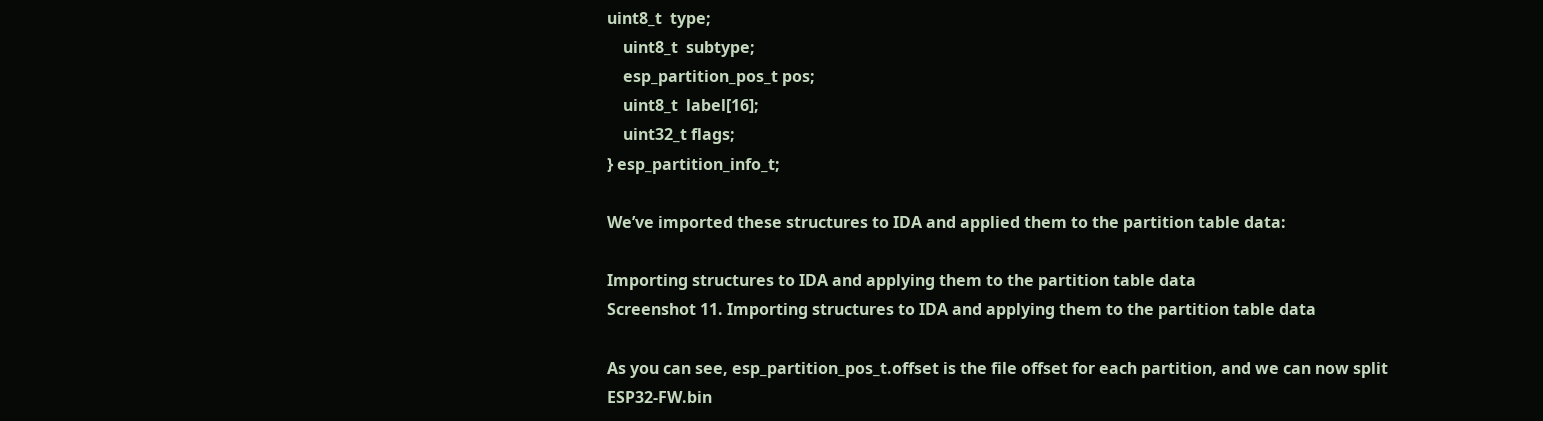uint8_t  type;
    uint8_t  subtype;
    esp_partition_pos_t pos;
    uint8_t  label[16];
    uint32_t flags;
} esp_partition_info_t;

We’ve imported these structures to IDA and applied them to the partition table data:

Importing structures to IDA and applying them to the partition table data
Screenshot 11. Importing structures to IDA and applying them to the partition table data

As you can see, esp_partition_pos_t.offset is the file offset for each partition, and we can now split ESP32-FW.bin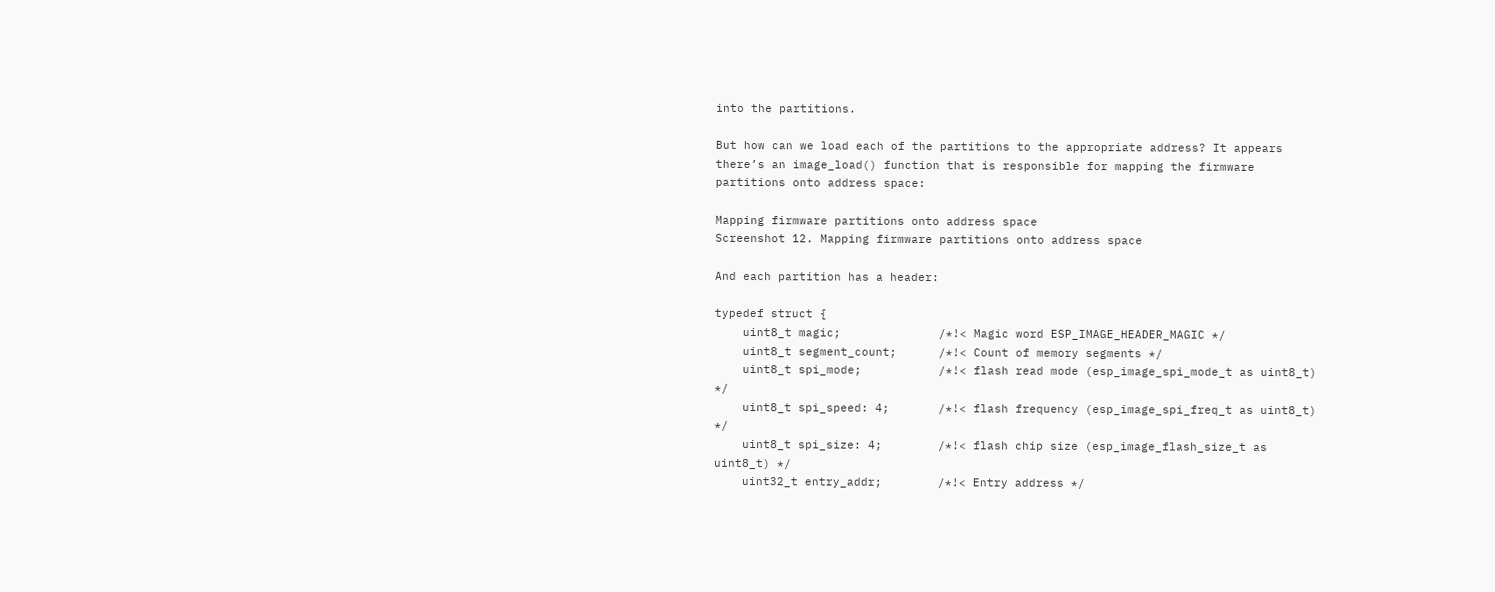into the partitions.

But how can we load each of the partitions to the appropriate address? It appears there’s an image_load() function that is responsible for mapping the firmware partitions onto address space:

Mapping firmware partitions onto address space
Screenshot 12. Mapping firmware partitions onto address space

And each partition has a header:

typedef struct {
    uint8_t magic;              /*!< Magic word ESP_IMAGE_HEADER_MAGIC */
    uint8_t segment_count;      /*!< Count of memory segments */
    uint8_t spi_mode;           /*!< flash read mode (esp_image_spi_mode_t as uint8_t) */
    uint8_t spi_speed: 4;       /*!< flash frequency (esp_image_spi_freq_t as uint8_t) */
    uint8_t spi_size: 4;        /*!< flash chip size (esp_image_flash_size_t as uint8_t) */
    uint32_t entry_addr;        /*!< Entry address */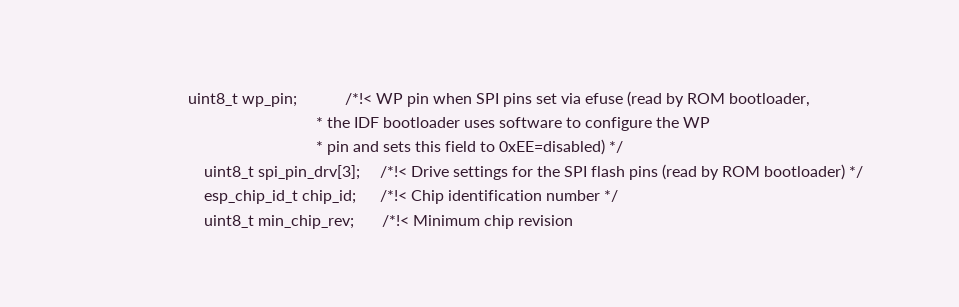uint8_t wp_pin;            /*!< WP pin when SPI pins set via efuse (read by ROM bootloader,
                                * the IDF bootloader uses software to configure the WP
                                * pin and sets this field to 0xEE=disabled) */
    uint8_t spi_pin_drv[3];     /*!< Drive settings for the SPI flash pins (read by ROM bootloader) */
    esp_chip_id_t chip_id;      /*!< Chip identification number */
    uint8_t min_chip_rev;       /*!< Minimum chip revision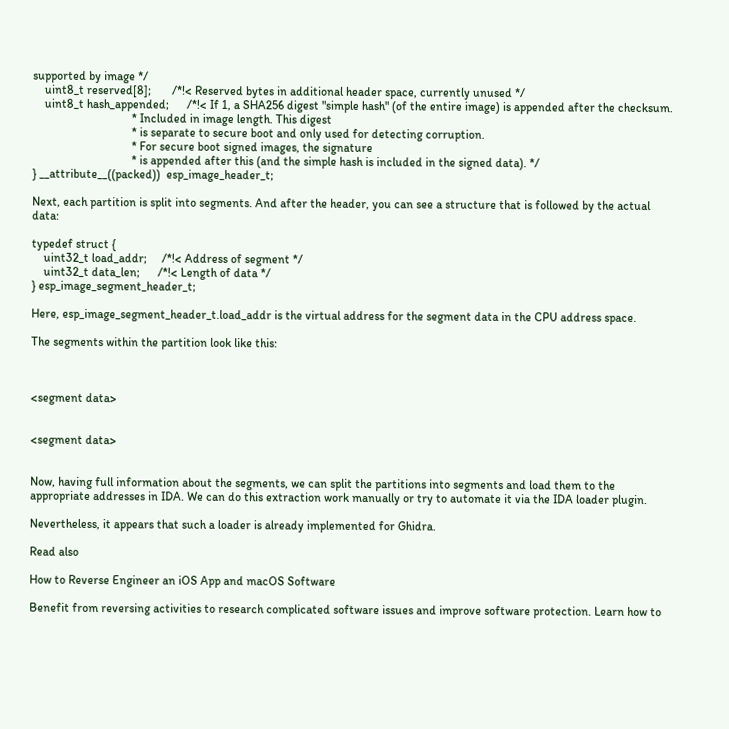supported by image */
    uint8_t reserved[8];       /*!< Reserved bytes in additional header space, currently unused */
    uint8_t hash_appended;      /*!< If 1, a SHA256 digest "simple hash" (of the entire image) is appended after the checksum.
                                 * Included in image length. This digest
                                 * is separate to secure boot and only used for detecting corruption.
                                 * For secure boot signed images, the signature
                                 * is appended after this (and the simple hash is included in the signed data). */
} __attribute__((packed))  esp_image_header_t;

Next, each partition is split into segments. And after the header, you can see a structure that is followed by the actual data:

typedef struct {
    uint32_t load_addr;     /*!< Address of segment */
    uint32_t data_len;      /*!< Length of data */
} esp_image_segment_header_t;

Here, esp_image_segment_header_t.load_addr is the virtual address for the segment data in the CPU address space.

The segments within the partition look like this:



<segment data>


<segment data>


Now, having full information about the segments, we can split the partitions into segments and load them to the appropriate addresses in IDA. We can do this extraction work manually or try to automate it via the IDA loader plugin.

Nevertheless, it appears that such a loader is already implemented for Ghidra.

Read also

How to Reverse Engineer an iOS App and macOS Software

Benefit from reversing activities to research complicated software issues and improve software protection. Learn how to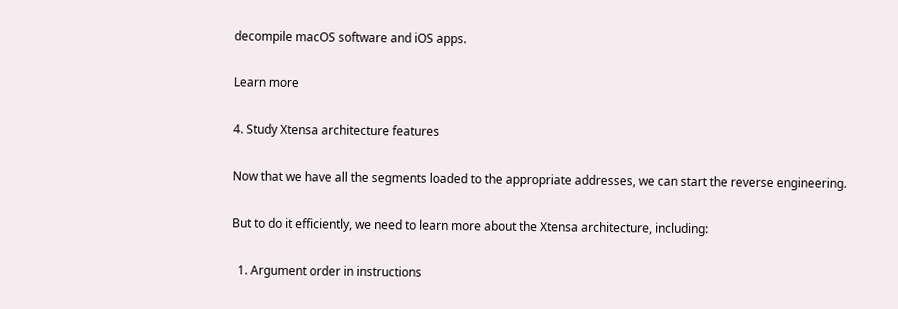decompile macOS software and iOS apps.

Learn more

4. Study Xtensa architecture features

Now that we have all the segments loaded to the appropriate addresses, we can start the reverse engineering.

But to do it efficiently, we need to learn more about the Xtensa architecture, including:

  1. Argument order in instructions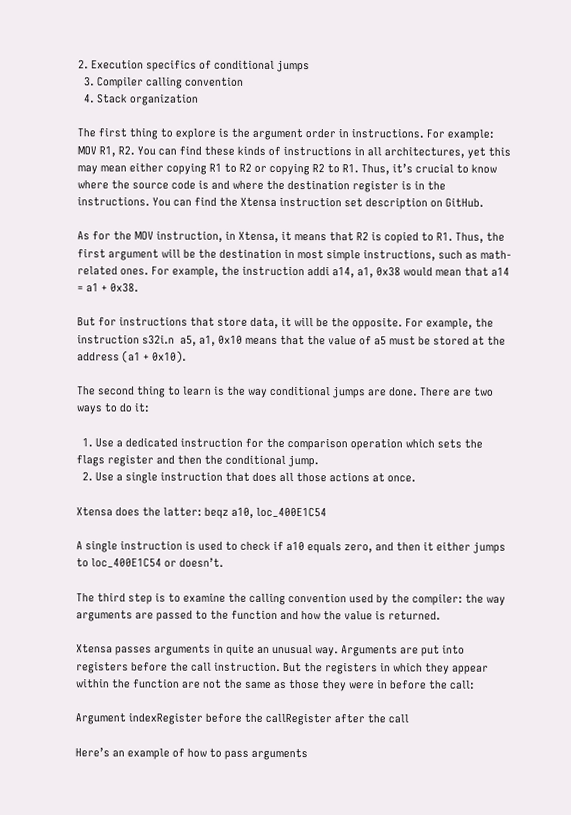2. Execution specifics of conditional jumps
  3. Compiler calling convention
  4. Stack organization

The first thing to explore is the argument order in instructions. For example: MOV R1, R2. You can find these kinds of instructions in all architectures, yet this may mean either copying R1 to R2 or copying R2 to R1. Thus, it’s crucial to know where the source code is and where the destination register is in the instructions. You can find the Xtensa instruction set description on GitHub.

As for the MOV instruction, in Xtensa, it means that R2 is copied to R1. Thus, the first argument will be the destination in most simple instructions, such as math-related ones. For example, the instruction addi a14, a1, 0x38 would mean that a14 = a1 + 0x38.

But for instructions that store data, it will be the opposite. For example, the instruction s32i.n  a5, a1, 0x10 means that the value of a5 must be stored at the address (a1 + 0x10).

The second thing to learn is the way conditional jumps are done. There are two ways to do it:

  1. Use a dedicated instruction for the comparison operation which sets the flags register and then the conditional jump.
  2. Use a single instruction that does all those actions at once.

Xtensa does the latter: beqz a10, loc_400E1C54

A single instruction is used to check if a10 equals zero, and then it either jumps to loc_400E1C54 or doesn’t.

The third step is to examine the calling convention used by the compiler: the way arguments are passed to the function and how the value is returned.

Xtensa passes arguments in quite an unusual way. Arguments are put into registers before the call instruction. But the registers in which they appear within the function are not the same as those they were in before the call:

Argument indexRegister before the callRegister after the call

Here’s an example of how to pass arguments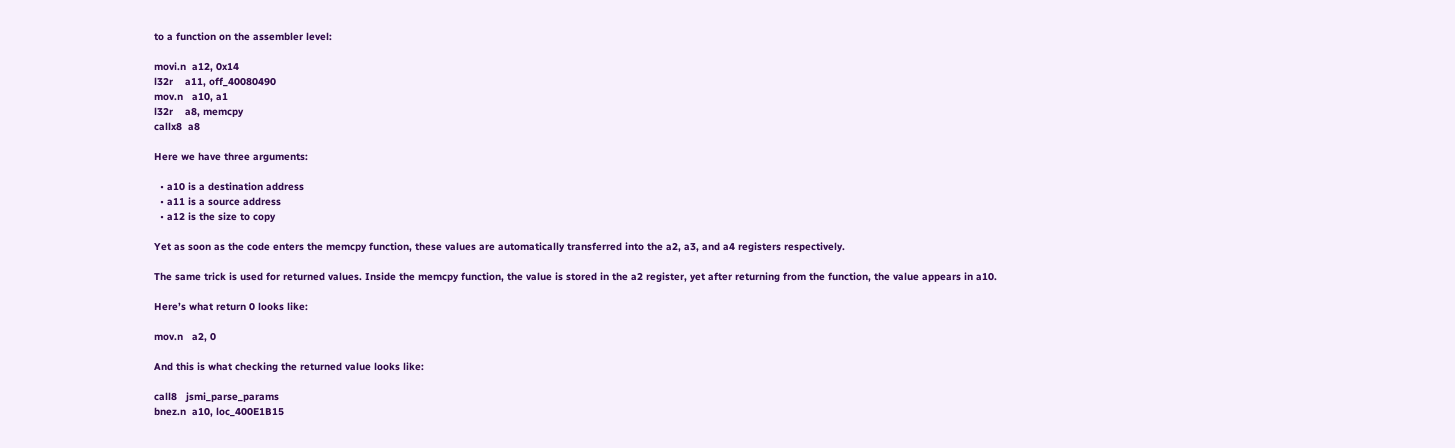to a function on the assembler level:

movi.n  a12, 0x14
l32r    a11, off_40080490
mov.n   a10, a1
l32r    a8, memcpy
callx8  a8

Here we have three arguments:

  • a10 is a destination address
  • a11 is a source address
  • a12 is the size to copy

Yet as soon as the code enters the memcpy function, these values are automatically transferred into the a2, a3, and a4 registers respectively.

The same trick is used for returned values. Inside the memcpy function, the value is stored in the a2 register, yet after returning from the function, the value appears in a10.

Here’s what return 0 looks like:

mov.n   a2, 0

And this is what checking the returned value looks like:

call8   jsmi_parse_params
bnez.n  a10, loc_400E1B15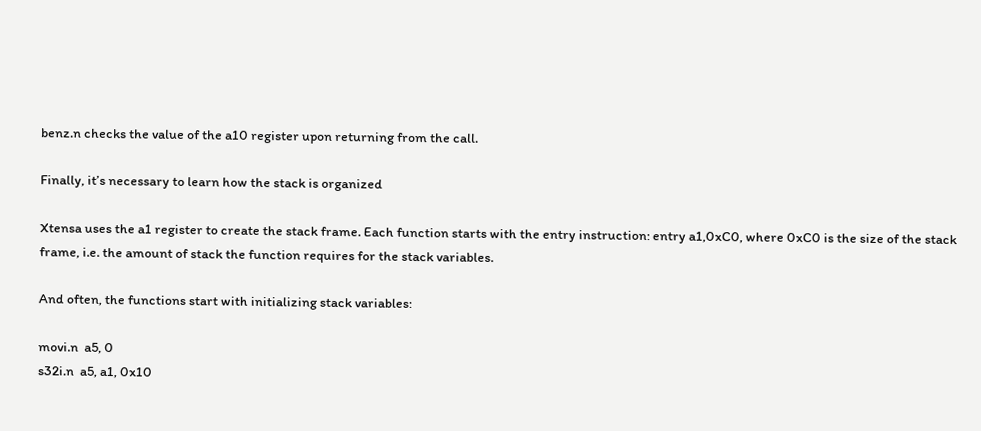benz.n checks the value of the a10 register upon returning from the call.

Finally, it’s necessary to learn how the stack is organized

Xtensa uses the a1 register to create the stack frame. Each function starts with the entry instruction: entry a1,0xC0, where 0xC0 is the size of the stack frame, i.e. the amount of stack the function requires for the stack variables.

And often, the functions start with initializing stack variables:

movi.n  a5, 0
s32i.n  a5, a1, 0x10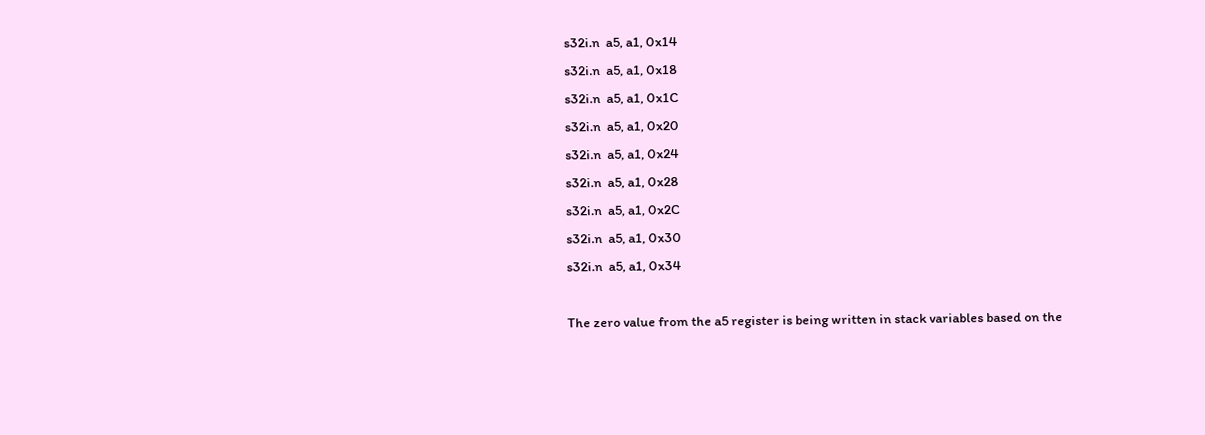s32i.n  a5, a1, 0x14
s32i.n  a5, a1, 0x18
s32i.n  a5, a1, 0x1C
s32i.n  a5, a1, 0x20
s32i.n  a5, a1, 0x24
s32i.n  a5, a1, 0x28
s32i.n  a5, a1, 0x2C
s32i.n  a5, a1, 0x30
s32i.n  a5, a1, 0x34

The zero value from the a5 register is being written in stack variables based on the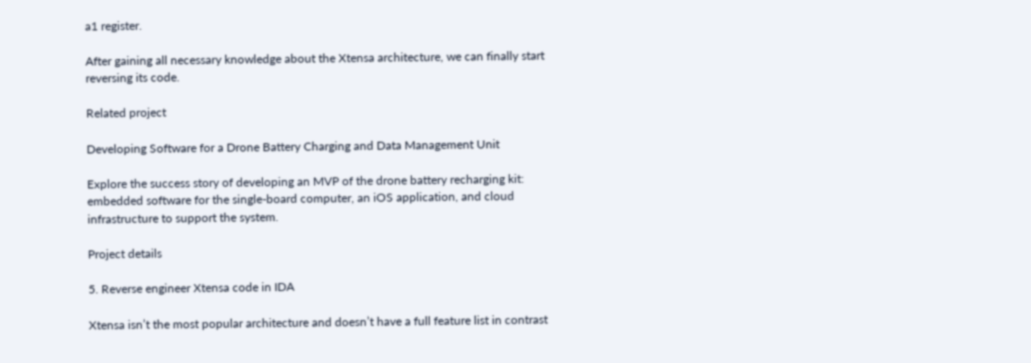a1 register.

After gaining all necessary knowledge about the Xtensa architecture, we can finally start reversing its code.

Related project

Developing Software for a Drone Battery Charging and Data Management Unit

Explore the success story of developing an MVP of the drone battery recharging kit: embedded software for the single-board computer, an iOS application, and cloud infrastructure to support the system.

Project details

5. Reverse engineer Xtensa code in IDA

Xtensa isn’t the most popular architecture and doesn’t have a full feature list in contrast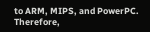to ARM, MIPS, and PowerPC. Therefore,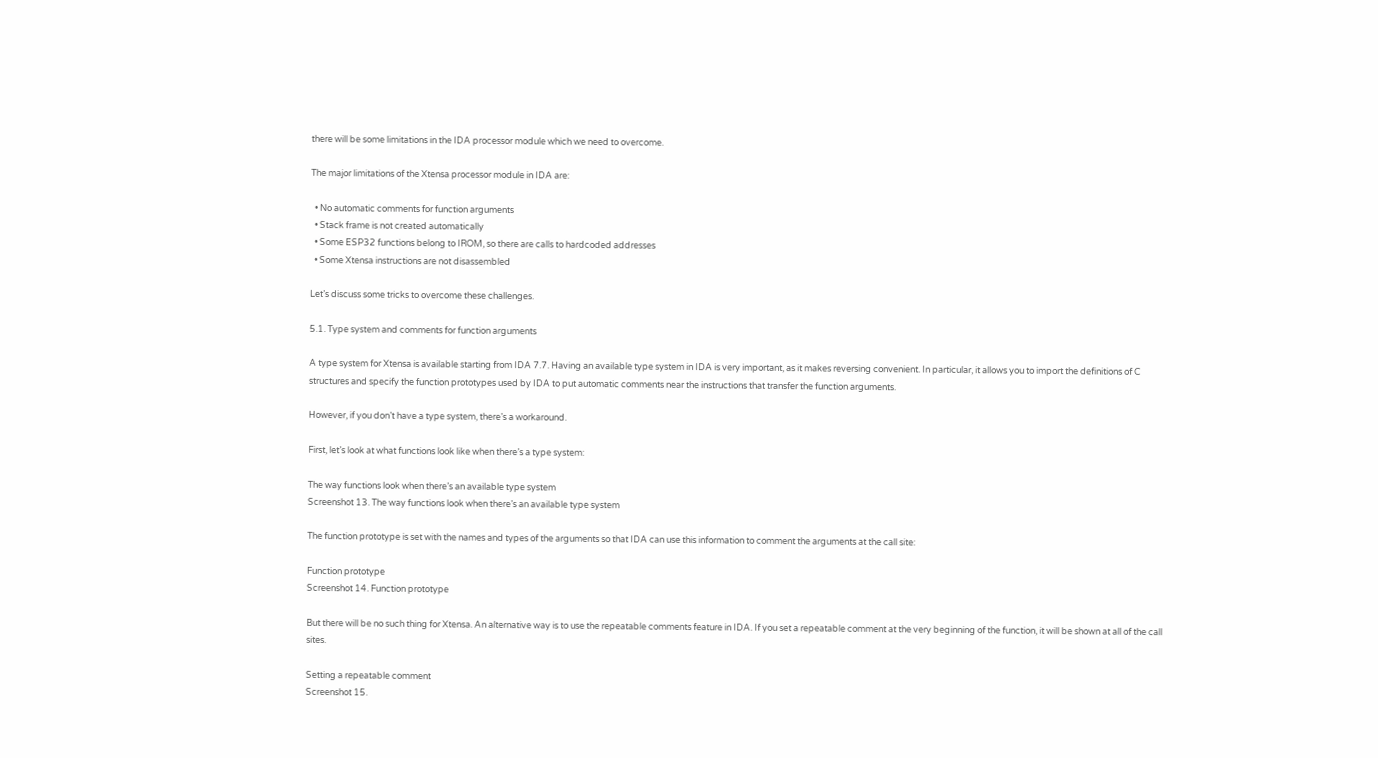there will be some limitations in the IDA processor module which we need to overcome.

The major limitations of the Xtensa processor module in IDA are:

  • No automatic comments for function arguments
  • Stack frame is not created automatically
  • Some ESP32 functions belong to IROM, so there are calls to hardcoded addresses
  • Some Xtensa instructions are not disassembled

Let’s discuss some tricks to overcome these challenges.

5.1. Type system and comments for function arguments

A type system for Xtensa is available starting from IDA 7.7. Having an available type system in IDA is very important, as it makes reversing convenient. In particular, it allows you to import the definitions of C structures and specify the function prototypes used by IDA to put automatic comments near the instructions that transfer the function arguments.

However, if you don’t have a type system, there’s a workaround.

First, let’s look at what functions look like when there’s a type system:

The way functions look when there’s an available type system
Screenshot 13. The way functions look when there’s an available type system

The function prototype is set with the names and types of the arguments so that IDA can use this information to comment the arguments at the call site:

Function prototype
Screenshot 14. Function prototype

But there will be no such thing for Xtensa. An alternative way is to use the repeatable comments feature in IDA. If you set a repeatable comment at the very beginning of the function, it will be shown at all of the call sites.

Setting a repeatable comment
Screenshot 15.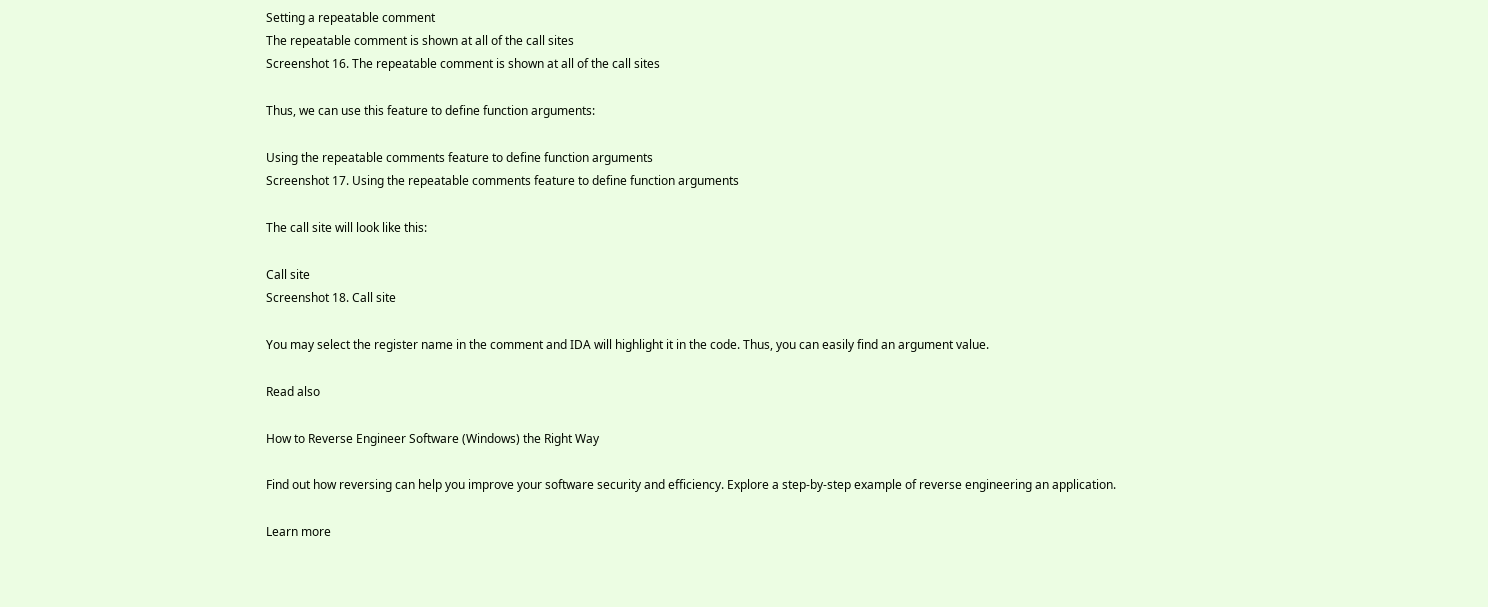Setting a repeatable comment
The repeatable comment is shown at all of the call sites
Screenshot 16. The repeatable comment is shown at all of the call sites

Thus, we can use this feature to define function arguments:

Using the repeatable comments feature to define function arguments
Screenshot 17. Using the repeatable comments feature to define function arguments

The call site will look like this:

Call site
Screenshot 18. Call site

You may select the register name in the comment and IDA will highlight it in the code. Thus, you can easily find an argument value.

Read also

How to Reverse Engineer Software (Windows) the Right Way

Find out how reversing can help you improve your software security and efficiency. Explore a step-by-step example of reverse engineering an application.

Learn more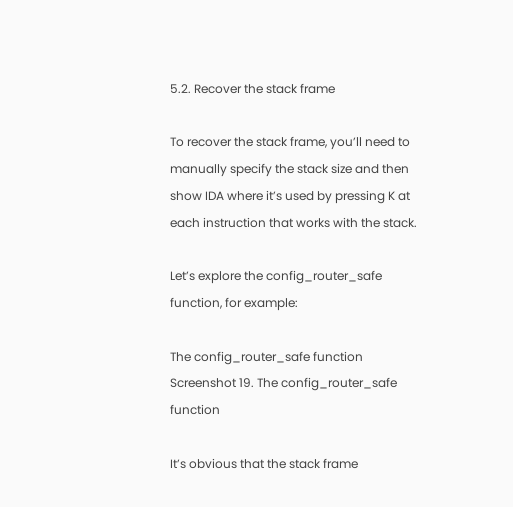5.2. Recover the stack frame

To recover the stack frame, you’ll need to manually specify the stack size and then show IDA where it’s used by pressing K at each instruction that works with the stack.

Let’s explore the config_router_safe function, for example:

The config_router_safe function
Screenshot 19. The config_router_safe function

It’s obvious that the stack frame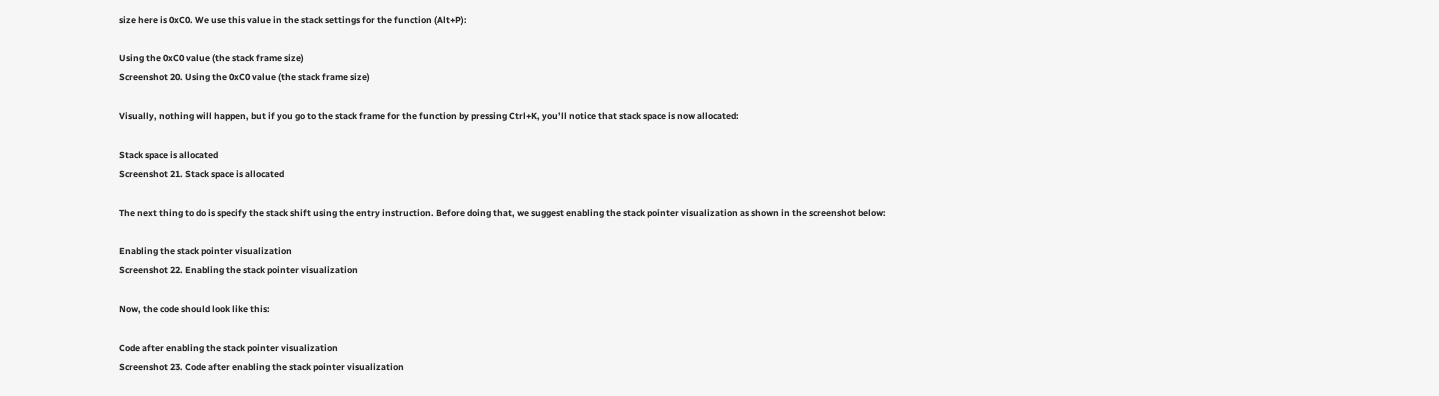size here is 0xC0. We use this value in the stack settings for the function (Alt+P):

Using the 0xC0 value (the stack frame size)
Screenshot 20. Using the 0xC0 value (the stack frame size)

Visually, nothing will happen, but if you go to the stack frame for the function by pressing Ctrl+K, you’ll notice that stack space is now allocated:

Stack space is allocated
Screenshot 21. Stack space is allocated

The next thing to do is specify the stack shift using the entry instruction. Before doing that, we suggest enabling the stack pointer visualization as shown in the screenshot below:

Enabling the stack pointer visualization
Screenshot 22. Enabling the stack pointer visualization

Now, the code should look like this:

Code after enabling the stack pointer visualization
Screenshot 23. Code after enabling the stack pointer visualization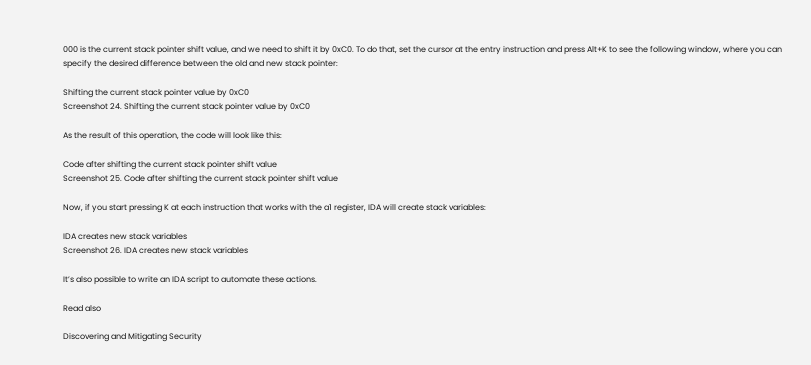000 is the current stack pointer shift value, and we need to shift it by 0xC0. To do that, set the cursor at the entry instruction and press Alt+K to see the following window, where you can specify the desired difference between the old and new stack pointer:

Shifting the current stack pointer value by 0xC0
Screenshot 24. Shifting the current stack pointer value by 0xC0

As the result of this operation, the code will look like this:

Code after shifting the current stack pointer shift value
Screenshot 25. Code after shifting the current stack pointer shift value

Now, if you start pressing K at each instruction that works with the a1 register, IDA will create stack variables:

IDA creates new stack variables
Screenshot 26. IDA creates new stack variables

It’s also possible to write an IDA script to automate these actions.

Read also

Discovering and Mitigating Security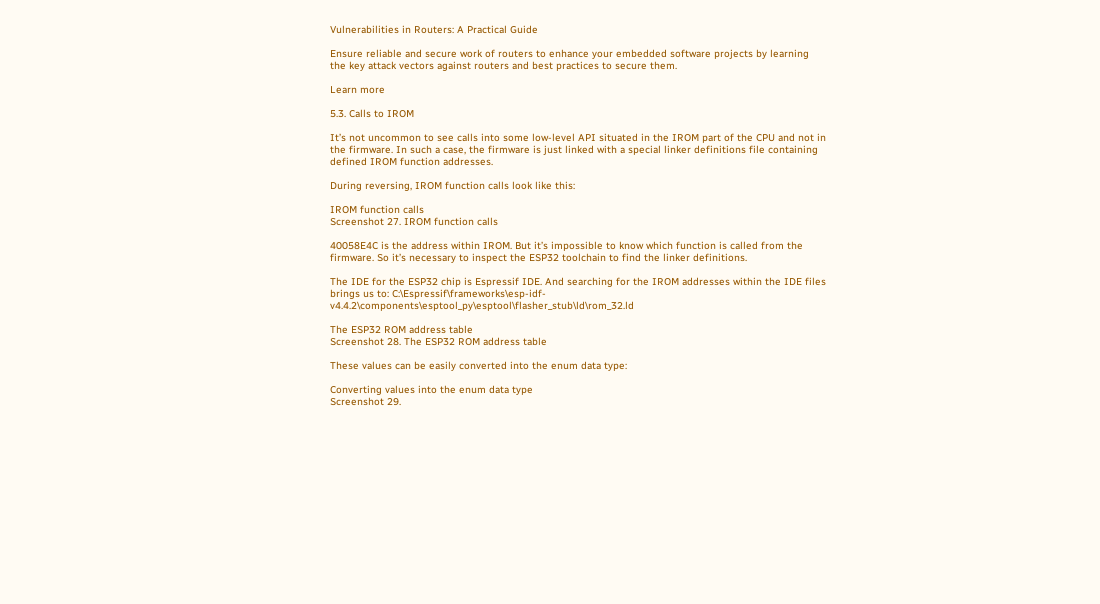Vulnerabilities in Routers: A Practical Guide

Ensure reliable and secure work of routers to enhance your embedded software projects by learning the key attack vectors against routers and best practices to secure them.

Learn more

5.3. Calls to IROM

It’s not uncommon to see calls into some low-level API situated in the IROM part of the CPU and not in the firmware. In such a case, the firmware is just linked with a special linker definitions file containing defined IROM function addresses.

During reversing, IROM function calls look like this:

IROM function calls
Screenshot 27. IROM function calls

40058E4C is the address within IROM. But it’s impossible to know which function is called from the firmware. So it’s necessary to inspect the ESP32 toolchain to find the linker definitions.

The IDE for the ESP32 chip is Espressif IDE. And searching for the IROM addresses within the IDE files brings us to: C:\Espressif\frameworks\esp-idf-v4.4.2\components\esptool_py\esptool\flasher_stub\ld\rom_32.ld

The ESP32 ROM address table
Screenshot 28. The ESP32 ROM address table

These values can be easily converted into the enum data type:

Converting values into the enum data type
Screenshot 29.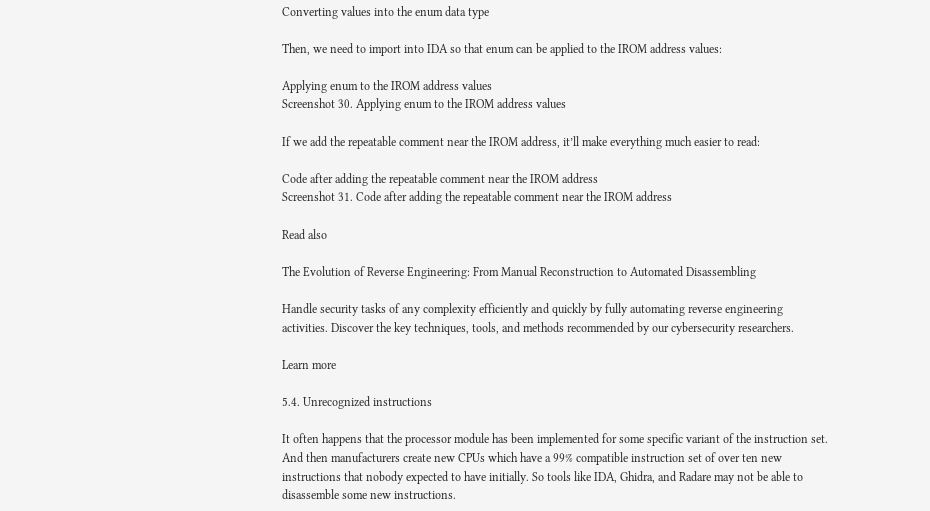Converting values into the enum data type

Then, we need to import into IDA so that enum can be applied to the IROM address values:

Applying enum to the IROM address values
Screenshot 30. Applying enum to the IROM address values

If we add the repeatable comment near the IROM address, it’ll make everything much easier to read:

Code after adding the repeatable comment near the IROM address
Screenshot 31. Code after adding the repeatable comment near the IROM address

Read also

The Evolution of Reverse Engineering: From Manual Reconstruction to Automated Disassembling

Handle security tasks of any complexity efficiently and quickly by fully automating reverse engineering activities. Discover the key techniques, tools, and methods recommended by our cybersecurity researchers.

Learn more

5.4. Unrecognized instructions

It often happens that the processor module has been implemented for some specific variant of the instruction set. And then manufacturers create new CPUs which have a 99% compatible instruction set of over ten new instructions that nobody expected to have initially. So tools like IDA, Ghidra, and Radare may not be able to disassemble some new instructions.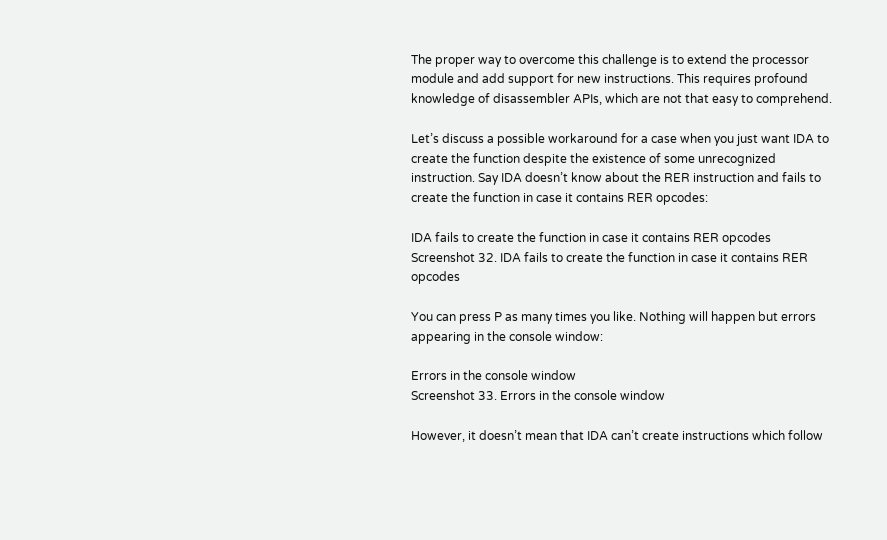The proper way to overcome this challenge is to extend the processor module and add support for new instructions. This requires profound knowledge of disassembler APIs, which are not that easy to comprehend.

Let’s discuss a possible workaround for a case when you just want IDA to create the function despite the existence of some unrecognized instruction. Say IDA doesn’t know about the RER instruction and fails to create the function in case it contains RER opcodes:

IDA fails to create the function in case it contains RER opcodes
Screenshot 32. IDA fails to create the function in case it contains RER opcodes

You can press P as many times you like. Nothing will happen but errors appearing in the console window:

Errors in the console window
Screenshot 33. Errors in the console window

However, it doesn’t mean that IDA can’t create instructions which follow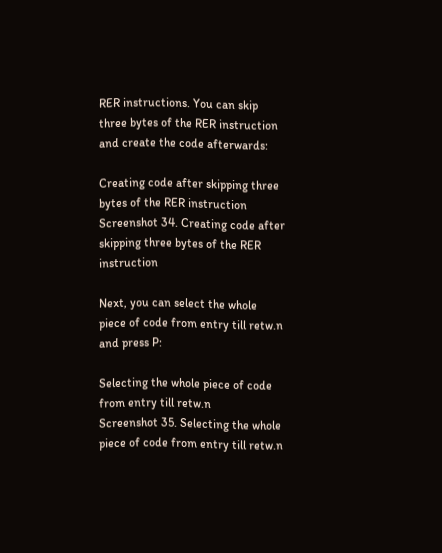RER instructions. You can skip three bytes of the RER instruction and create the code afterwards:

Creating code after skipping three bytes of the RER instruction
Screenshot 34. Creating code after skipping three bytes of the RER instruction

Next, you can select the whole piece of code from entry till retw.n and press P:

Selecting the whole piece of code from entry till retw.n
Screenshot 35. Selecting the whole piece of code from entry till retw.n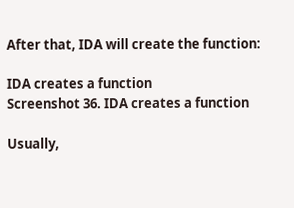After that, IDA will create the function:

IDA creates a function
Screenshot 36. IDA creates a function

Usually,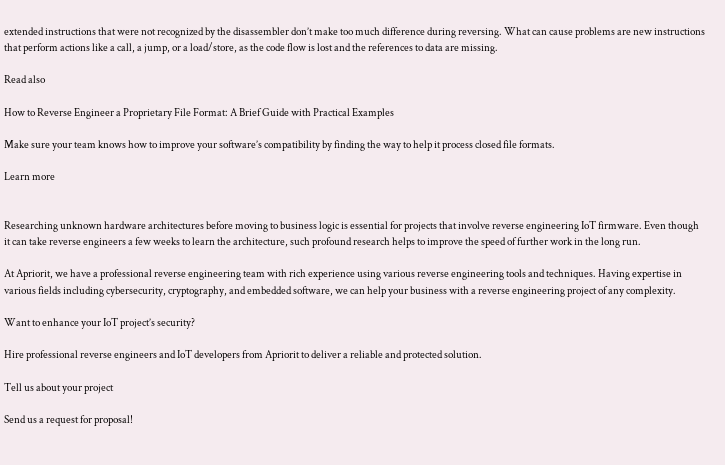extended instructions that were not recognized by the disassembler don’t make too much difference during reversing. What can cause problems are new instructions that perform actions like a call, a jump, or a load/store, as the code flow is lost and the references to data are missing.

Read also

How to Reverse Engineer a Proprietary File Format: A Brief Guide with Practical Examples

Make sure your team knows how to improve your software’s compatibility by finding the way to help it process closed file formats.

Learn more


Researching unknown hardware architectures before moving to business logic is essential for projects that involve reverse engineering IoT firmware. Even though it can take reverse engineers a few weeks to learn the architecture, such profound research helps to improve the speed of further work in the long run.

At Apriorit, we have a professional reverse engineering team with rich experience using various reverse engineering tools and techniques. Having expertise in various fields including cybersecurity, cryptography, and embedded software, we can help your business with a reverse engineering project of any complexity.

Want to enhance your IoT project’s security?

Hire professional reverse engineers and IoT developers from Apriorit to deliver a reliable and protected solution.

Tell us about your project

Send us a request for proposal!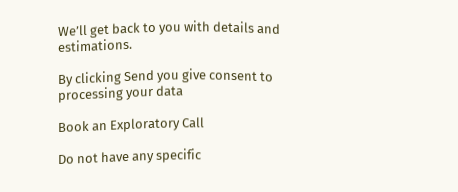We’ll get back to you with details and estimations.

By clicking Send you give consent to processing your data

Book an Exploratory Call

Do not have any specific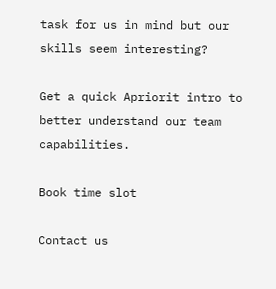task for us in mind but our skills seem interesting?

Get a quick Apriorit intro to better understand our team capabilities.

Book time slot

Contact us